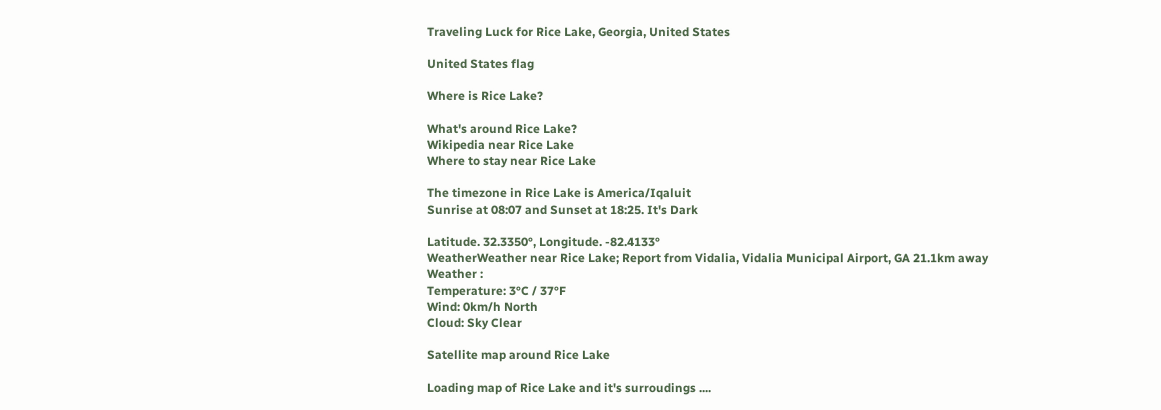Traveling Luck for Rice Lake, Georgia, United States

United States flag

Where is Rice Lake?

What's around Rice Lake?
Wikipedia near Rice Lake
Where to stay near Rice Lake

The timezone in Rice Lake is America/Iqaluit
Sunrise at 08:07 and Sunset at 18:25. It's Dark

Latitude. 32.3350°, Longitude. -82.4133°
WeatherWeather near Rice Lake; Report from Vidalia, Vidalia Municipal Airport, GA 21.1km away
Weather :
Temperature: 3°C / 37°F
Wind: 0km/h North
Cloud: Sky Clear

Satellite map around Rice Lake

Loading map of Rice Lake and it's surroudings ....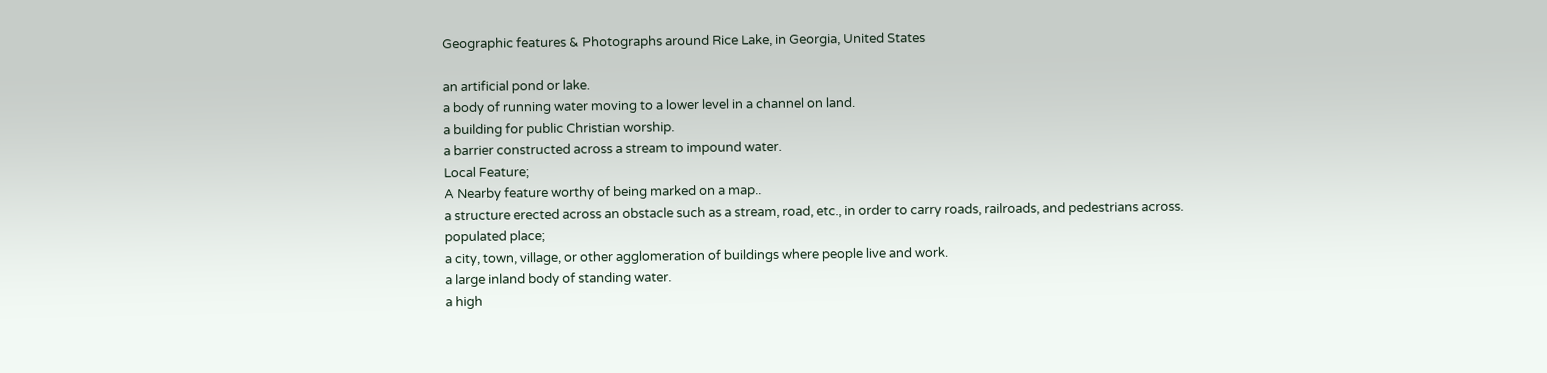Geographic features & Photographs around Rice Lake, in Georgia, United States

an artificial pond or lake.
a body of running water moving to a lower level in a channel on land.
a building for public Christian worship.
a barrier constructed across a stream to impound water.
Local Feature;
A Nearby feature worthy of being marked on a map..
a structure erected across an obstacle such as a stream, road, etc., in order to carry roads, railroads, and pedestrians across.
populated place;
a city, town, village, or other agglomeration of buildings where people live and work.
a large inland body of standing water.
a high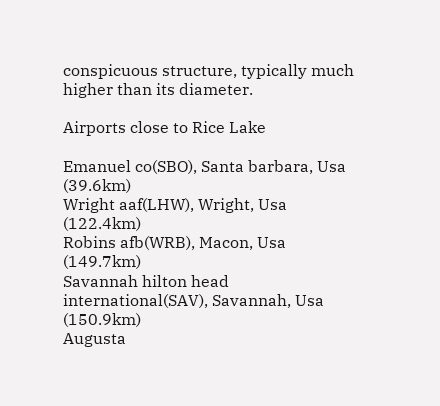conspicuous structure, typically much higher than its diameter.

Airports close to Rice Lake

Emanuel co(SBO), Santa barbara, Usa (39.6km)
Wright aaf(LHW), Wright, Usa (122.4km)
Robins afb(WRB), Macon, Usa (149.7km)
Savannah hilton head international(SAV), Savannah, Usa (150.9km)
Augusta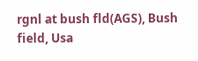rgnl at bush fld(AGS), Bush field, Usa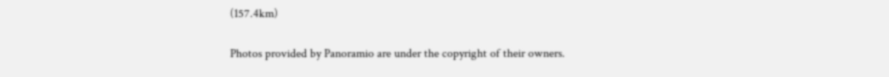(157.4km)

Photos provided by Panoramio are under the copyright of their owners.